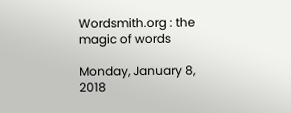Wordsmith.org : the magic of words

Monday, January 8, 2018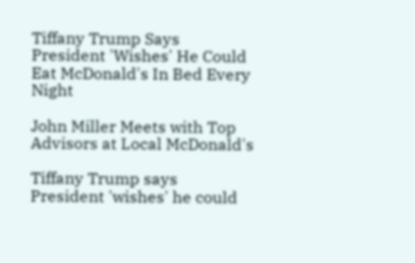Tiffany Trump Says President 'Wishes' He Could Eat McDonald's In Bed Every Night

John Miller Meets with Top Advisors at Local McDonald's

Tiffany Trump says President 'wishes' he could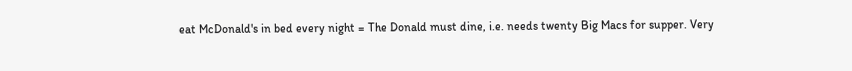eat McDonald's in bed every night = The Donald must dine, i.e. needs twenty Big Macs for supper. Very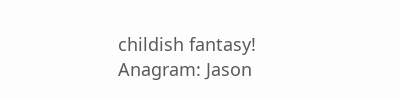childish fantasy!
Anagram: Jason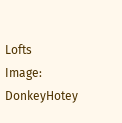Lofts
Image: DonkeyHotey